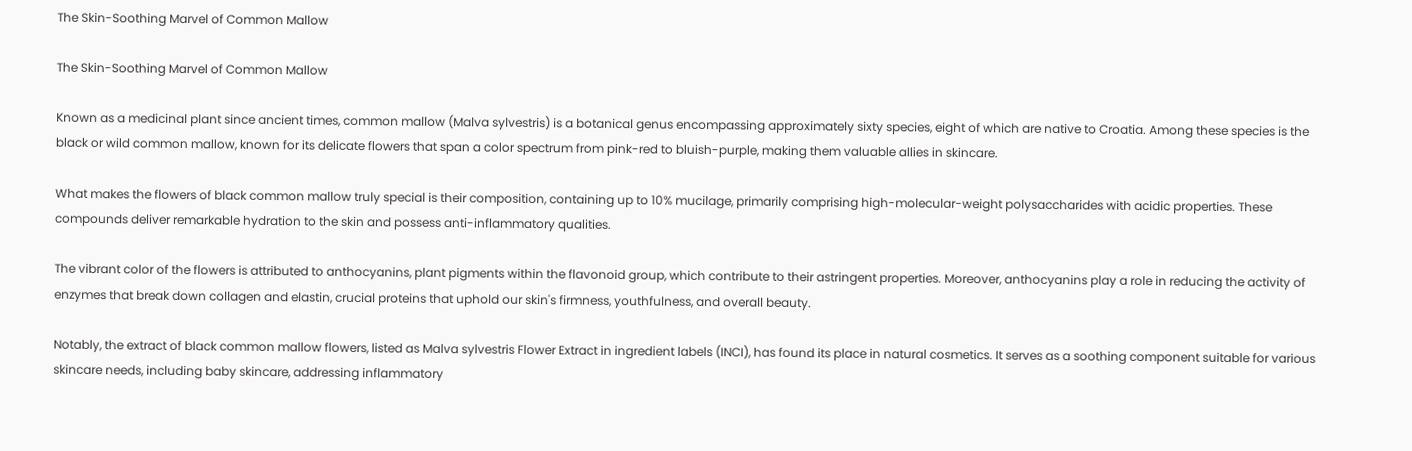The Skin-Soothing Marvel of Common Mallow

The Skin-Soothing Marvel of Common Mallow

Known as a medicinal plant since ancient times, common mallow (Malva sylvestris) is a botanical genus encompassing approximately sixty species, eight of which are native to Croatia. Among these species is the black or wild common mallow, known for its delicate flowers that span a color spectrum from pink-red to bluish-purple, making them valuable allies in skincare.

What makes the flowers of black common mallow truly special is their composition, containing up to 10% mucilage, primarily comprising high-molecular-weight polysaccharides with acidic properties. These compounds deliver remarkable hydration to the skin and possess anti-inflammatory qualities.

The vibrant color of the flowers is attributed to anthocyanins, plant pigments within the flavonoid group, which contribute to their astringent properties. Moreover, anthocyanins play a role in reducing the activity of enzymes that break down collagen and elastin, crucial proteins that uphold our skin's firmness, youthfulness, and overall beauty.

Notably, the extract of black common mallow flowers, listed as Malva sylvestris Flower Extract in ingredient labels (INCI), has found its place in natural cosmetics. It serves as a soothing component suitable for various skincare needs, including baby skincare, addressing inflammatory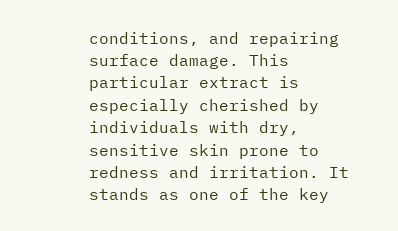conditions, and repairing surface damage. This particular extract is especially cherished by individuals with dry, sensitive skin prone to redness and irritation. It stands as one of the key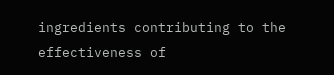ingredients contributing to the effectiveness of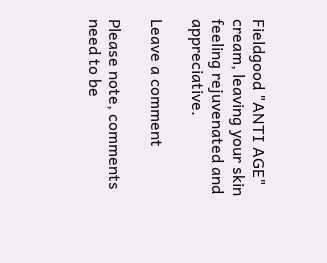Fieldgood "ANTI AGE" cream, leaving your skin feeling rejuvenated and appreciative.

Leave a comment

Please note, comments need to be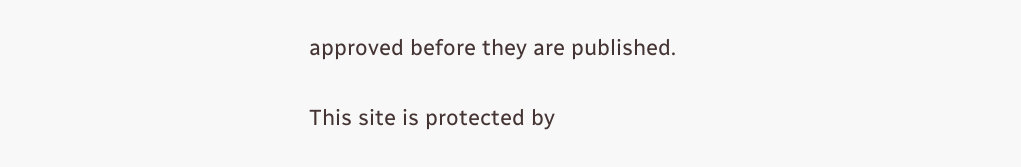approved before they are published.

This site is protected by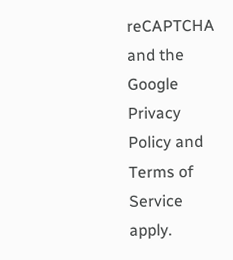reCAPTCHA and the Google Privacy Policy and Terms of Service apply.